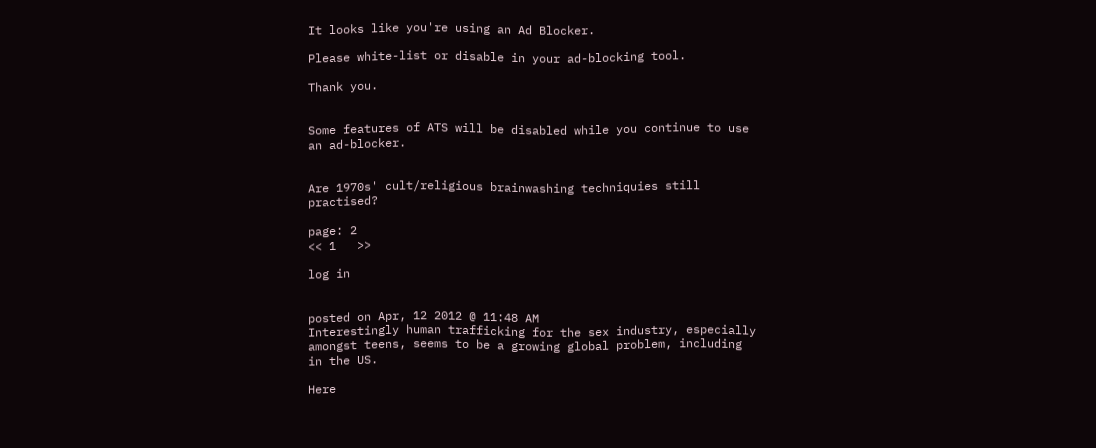It looks like you're using an Ad Blocker.

Please white-list or disable in your ad-blocking tool.

Thank you.


Some features of ATS will be disabled while you continue to use an ad-blocker.


Are 1970s' cult/religious brainwashing techniquies still practised?

page: 2
<< 1   >>

log in


posted on Apr, 12 2012 @ 11:48 AM
Interestingly human trafficking for the sex industry, especially amongst teens, seems to be a growing global problem, including in the US.

Here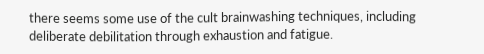there seems some use of the cult brainwashing techniques, including deliberate debilitation through exhaustion and fatigue.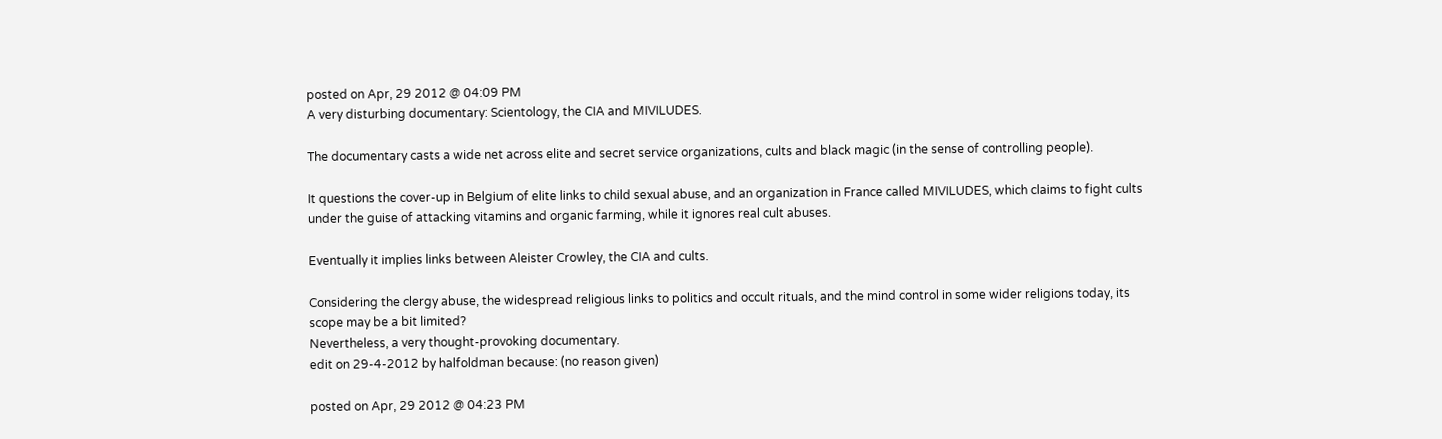posted on Apr, 29 2012 @ 04:09 PM
A very disturbing documentary: Scientology, the CIA and MIVILUDES.

The documentary casts a wide net across elite and secret service organizations, cults and black magic (in the sense of controlling people).

It questions the cover-up in Belgium of elite links to child sexual abuse, and an organization in France called MIVILUDES, which claims to fight cults under the guise of attacking vitamins and organic farming, while it ignores real cult abuses.

Eventually it implies links between Aleister Crowley, the CIA and cults.

Considering the clergy abuse, the widespread religious links to politics and occult rituals, and the mind control in some wider religions today, its scope may be a bit limited?
Nevertheless, a very thought-provoking documentary.
edit on 29-4-2012 by halfoldman because: (no reason given)

posted on Apr, 29 2012 @ 04:23 PM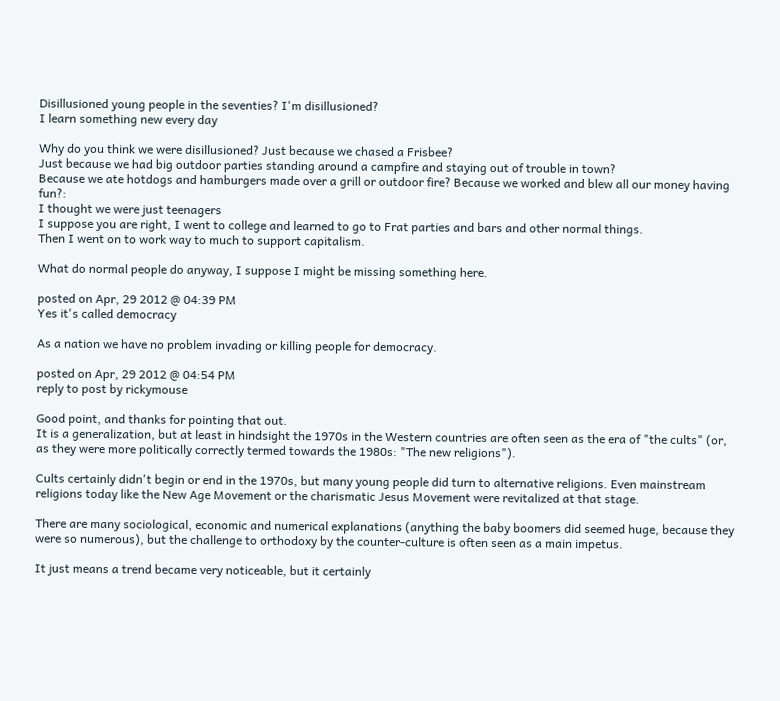Disillusioned young people in the seventies? I'm disillusioned?
I learn something new every day

Why do you think we were disillusioned? Just because we chased a Frisbee?
Just because we had big outdoor parties standing around a campfire and staying out of trouble in town?
Because we ate hotdogs and hamburgers made over a grill or outdoor fire? Because we worked and blew all our money having fun?:
I thought we were just teenagers
I suppose you are right, I went to college and learned to go to Frat parties and bars and other normal things.
Then I went on to work way to much to support capitalism.

What do normal people do anyway, I suppose I might be missing something here.

posted on Apr, 29 2012 @ 04:39 PM
Yes it's called democracy

As a nation we have no problem invading or killing people for democracy.

posted on Apr, 29 2012 @ 04:54 PM
reply to post by rickymouse

Good point, and thanks for pointing that out.
It is a generalization, but at least in hindsight the 1970s in the Western countries are often seen as the era of "the cults" (or, as they were more politically correctly termed towards the 1980s: "The new religions").

Cults certainly didn't begin or end in the 1970s, but many young people did turn to alternative religions. Even mainstream religions today like the New Age Movement or the charismatic Jesus Movement were revitalized at that stage.

There are many sociological, economic and numerical explanations (anything the baby boomers did seemed huge, because they were so numerous), but the challenge to orthodoxy by the counter-culture is often seen as a main impetus.

It just means a trend became very noticeable, but it certainly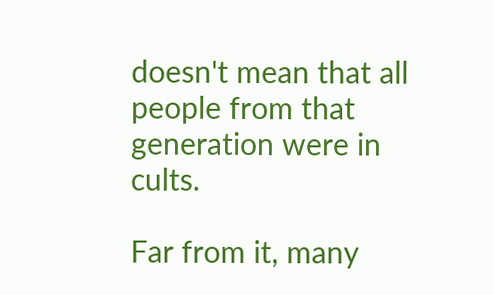doesn't mean that all people from that generation were in cults.

Far from it, many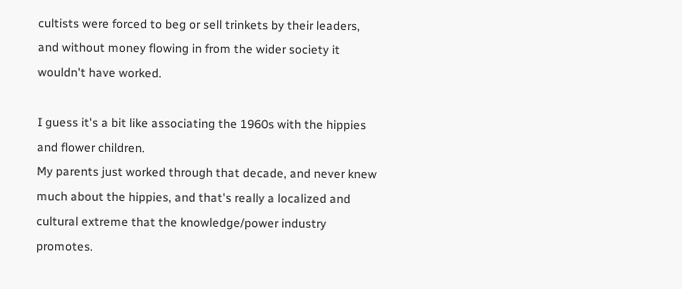cultists were forced to beg or sell trinkets by their leaders, and without money flowing in from the wider society it wouldn't have worked.

I guess it's a bit like associating the 1960s with the hippies and flower children.
My parents just worked through that decade, and never knew much about the hippies, and that's really a localized and cultural extreme that the knowledge/power industry promotes.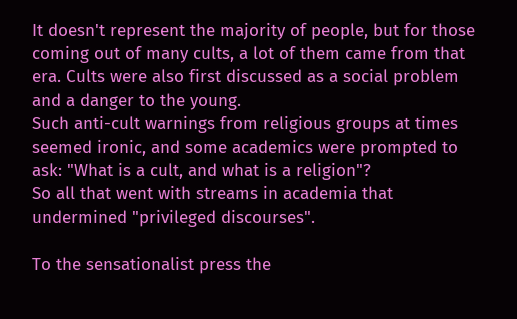It doesn't represent the majority of people, but for those coming out of many cults, a lot of them came from that era. Cults were also first discussed as a social problem and a danger to the young.
Such anti-cult warnings from religious groups at times seemed ironic, and some academics were prompted to ask: "What is a cult, and what is a religion"?
So all that went with streams in academia that undermined "privileged discourses".

To the sensationalist press the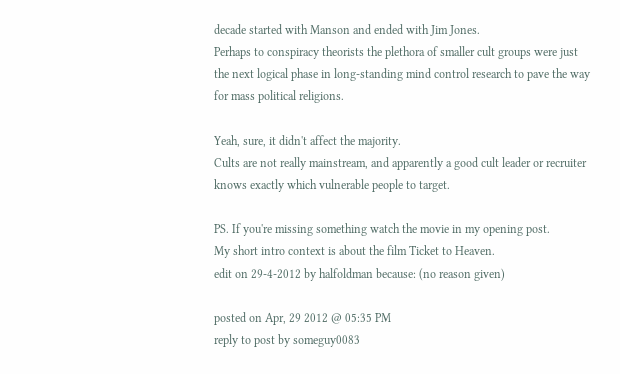decade started with Manson and ended with Jim Jones.
Perhaps to conspiracy theorists the plethora of smaller cult groups were just the next logical phase in long-standing mind control research to pave the way for mass political religions.

Yeah, sure, it didn't affect the majority.
Cults are not really mainstream, and apparently a good cult leader or recruiter knows exactly which vulnerable people to target.

PS. If you're missing something watch the movie in my opening post.
My short intro context is about the film Ticket to Heaven.
edit on 29-4-2012 by halfoldman because: (no reason given)

posted on Apr, 29 2012 @ 05:35 PM
reply to post by someguy0083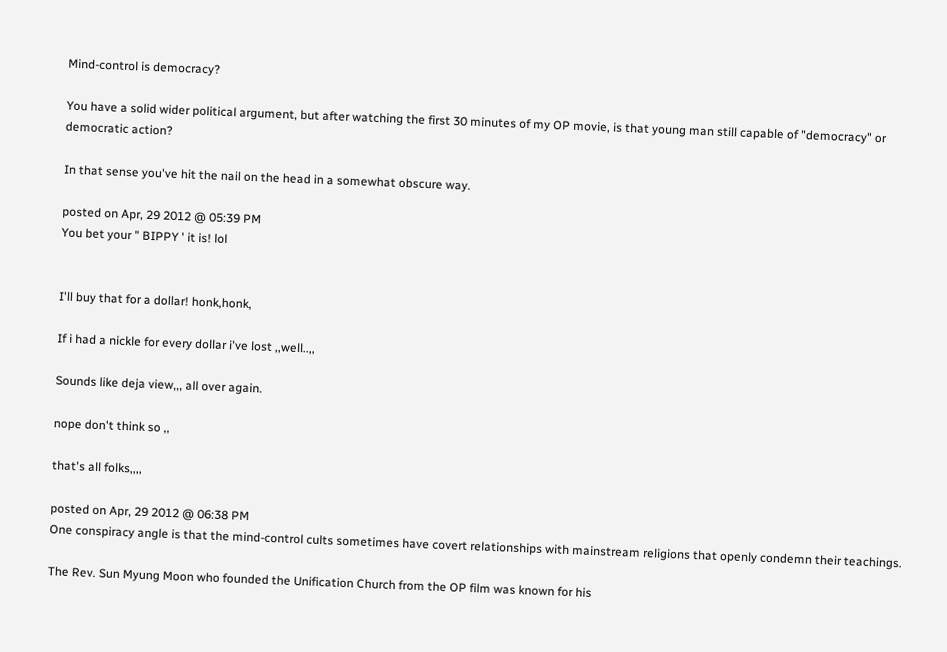Mind-control is democracy?

You have a solid wider political argument, but after watching the first 30 minutes of my OP movie, is that young man still capable of "democracy" or democratic action?

In that sense you've hit the nail on the head in a somewhat obscure way.

posted on Apr, 29 2012 @ 05:39 PM
You bet your " BIPPY ' it is! lol


I'll buy that for a dollar! honk,honk,

If i had a nickle for every dollar i've lost ,,well..,,

Sounds like deja view,,, all over again.

nope don't think so ,,

that's all folks,,,,

posted on Apr, 29 2012 @ 06:38 PM
One conspiracy angle is that the mind-control cults sometimes have covert relationships with mainstream religions that openly condemn their teachings.

The Rev. Sun Myung Moon who founded the Unification Church from the OP film was known for his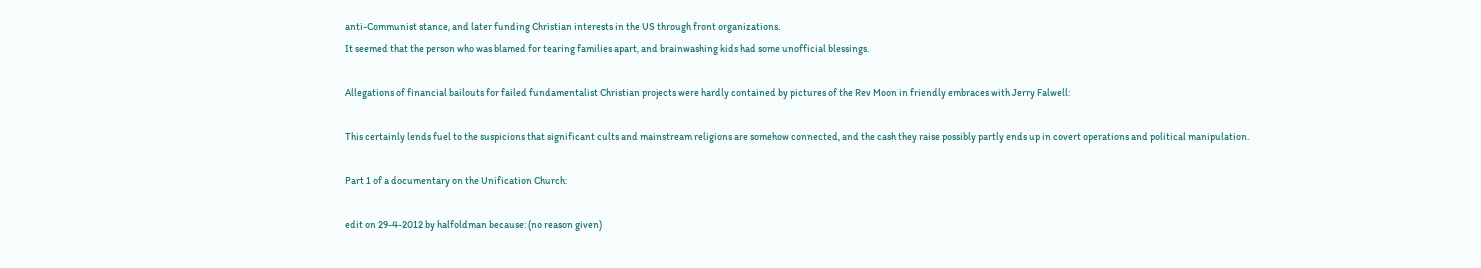anti-Communist stance, and later funding Christian interests in the US through front organizations.
It seemed that the person who was blamed for tearing families apart, and brainwashing kids had some unofficial blessings.

Allegations of financial bailouts for failed fundamentalist Christian projects were hardly contained by pictures of the Rev Moon in friendly embraces with Jerry Falwell:

This certainly lends fuel to the suspicions that significant cults and mainstream religions are somehow connected, and the cash they raise possibly partly ends up in covert operations and political manipulation.

Part 1 of a documentary on the Unification Church:

edit on 29-4-2012 by halfoldman because: (no reason given)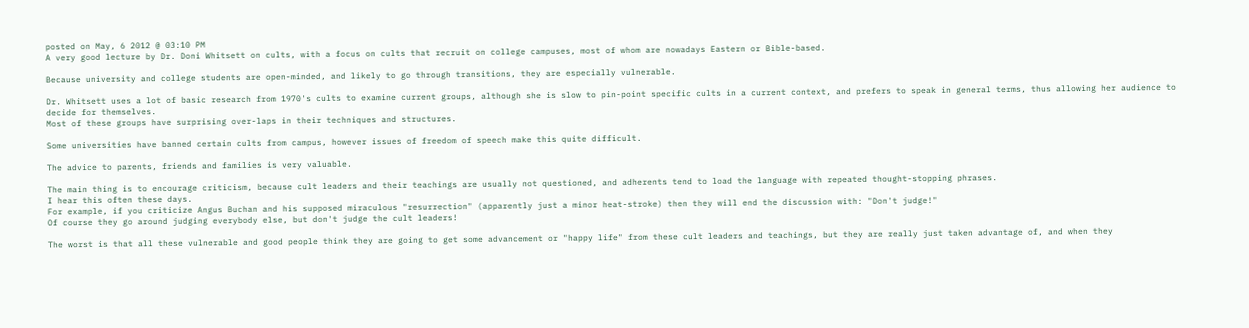posted on May, 6 2012 @ 03:10 PM
A very good lecture by Dr. Doni Whitsett on cults, with a focus on cults that recruit on college campuses, most of whom are nowadays Eastern or Bible-based.

Because university and college students are open-minded, and likely to go through transitions, they are especially vulnerable.

Dr. Whitsett uses a lot of basic research from 1970's cults to examine current groups, although she is slow to pin-point specific cults in a current context, and prefers to speak in general terms, thus allowing her audience to decide for themselves.
Most of these groups have surprising over-laps in their techniques and structures.

Some universities have banned certain cults from campus, however issues of freedom of speech make this quite difficult.

The advice to parents, friends and families is very valuable.

The main thing is to encourage criticism, because cult leaders and their teachings are usually not questioned, and adherents tend to load the language with repeated thought-stopping phrases.
I hear this often these days.
For example, if you criticize Angus Buchan and his supposed miraculous "resurrection" (apparently just a minor heat-stroke) then they will end the discussion with: "Don't judge!"
Of course they go around judging everybody else, but don't judge the cult leaders!

The worst is that all these vulnerable and good people think they are going to get some advancement or "happy life" from these cult leaders and teachings, but they are really just taken advantage of, and when they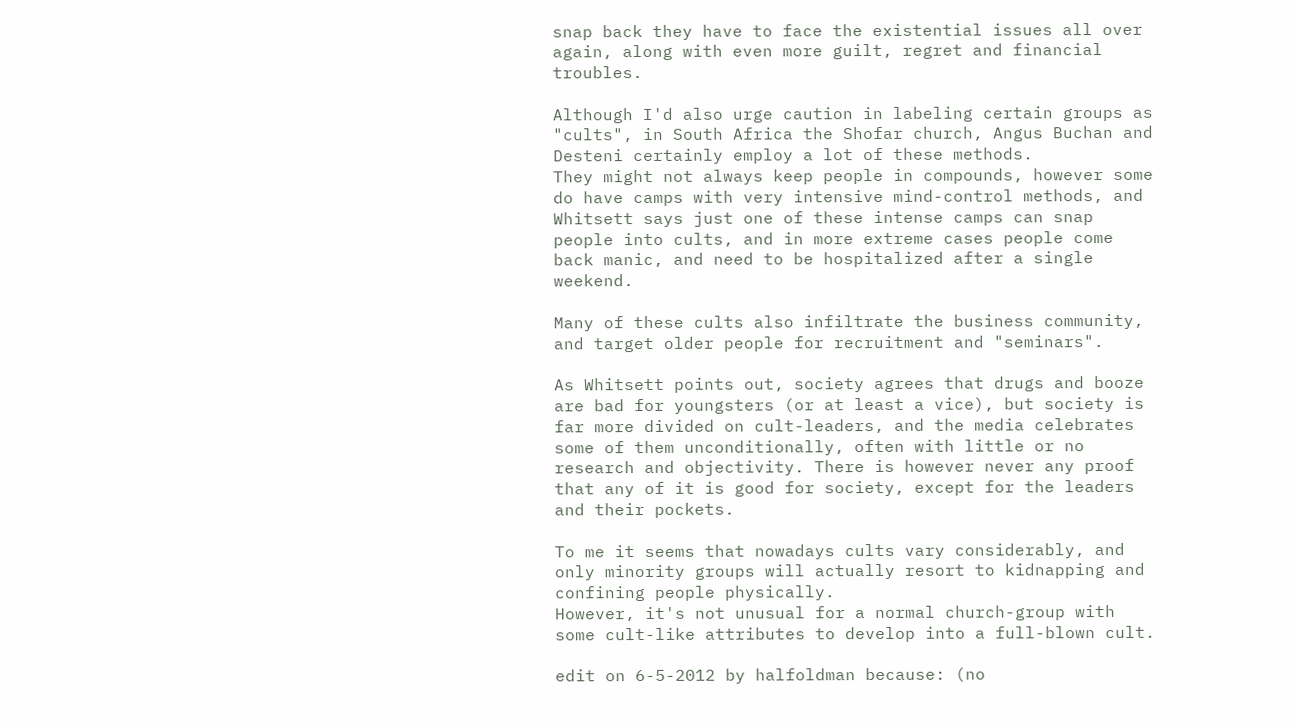snap back they have to face the existential issues all over again, along with even more guilt, regret and financial troubles.

Although I'd also urge caution in labeling certain groups as "cults", in South Africa the Shofar church, Angus Buchan and Desteni certainly employ a lot of these methods.
They might not always keep people in compounds, however some do have camps with very intensive mind-control methods, and Whitsett says just one of these intense camps can snap people into cults, and in more extreme cases people come back manic, and need to be hospitalized after a single weekend.

Many of these cults also infiltrate the business community, and target older people for recruitment and "seminars".

As Whitsett points out, society agrees that drugs and booze are bad for youngsters (or at least a vice), but society is far more divided on cult-leaders, and the media celebrates some of them unconditionally, often with little or no research and objectivity. There is however never any proof that any of it is good for society, except for the leaders and their pockets.

To me it seems that nowadays cults vary considerably, and only minority groups will actually resort to kidnapping and confining people physically.
However, it's not unusual for a normal church-group with some cult-like attributes to develop into a full-blown cult.

edit on 6-5-2012 by halfoldman because: (no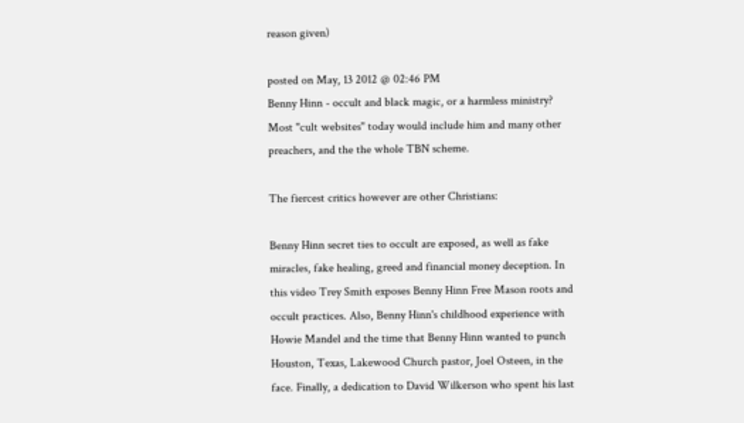reason given)

posted on May, 13 2012 @ 02:46 PM
Benny Hinn - occult and black magic, or a harmless ministry?
Most "cult websites" today would include him and many other preachers, and the the whole TBN scheme.

The fiercest critics however are other Christians:

Benny Hinn secret ties to occult are exposed, as well as fake miracles, fake healing, greed and financial money deception. In this video Trey Smith exposes Benny Hinn Free Mason roots and occult practices. Also, Benny Hinn's childhood experience with Howie Mandel and the time that Benny Hinn wanted to punch Houston, Texas, Lakewood Church pastor, Joel Osteen, in the face. Finally, a dedication to David Wilkerson who spent his last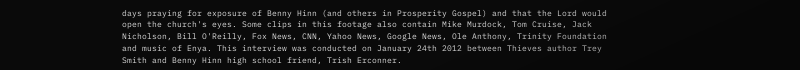days praying for exposure of Benny Hinn (and others in Prosperity Gospel) and that the Lord would open the church's eyes. Some clips in this footage also contain Mike Murdock, Tom Cruise, Jack Nicholson, Bill O'Reilly, Fox News, CNN, Yahoo News, Google News, Ole Anthony, Trinity Foundation and music of Enya. This interview was conducted on January 24th 2012 between Thieves author Trey Smith and Benny Hinn high school friend, Trish Erconner.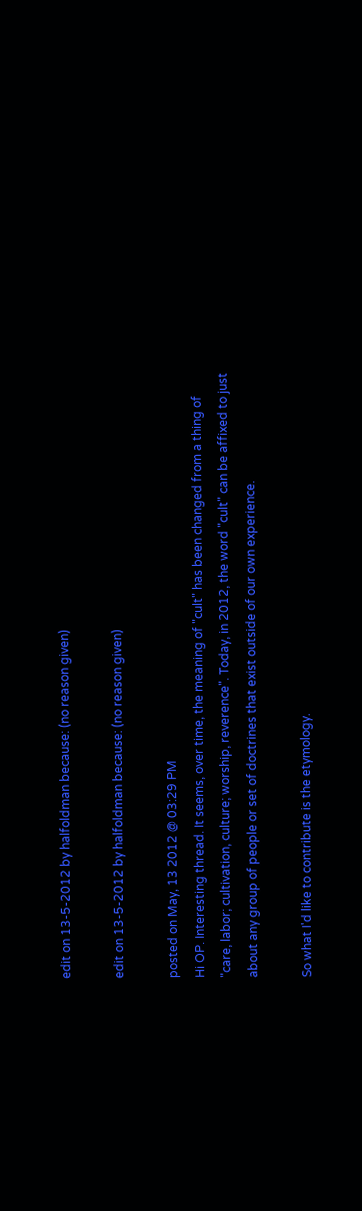edit on 13-5-2012 by halfoldman because: (no reason given)

edit on 13-5-2012 by halfoldman because: (no reason given)

posted on May, 13 2012 @ 03:29 PM
Hi OP. Interesting thread. It seems, over time, the meaning of "cult" has been changed from a thing of "care, labor; cultivation, culture; worship, reverence". Today, in 2012, the word "cult" can be affixed to just about any group of people or set of doctrines that exist outside of our own experience.

So what I'd like to contribute is the etymology.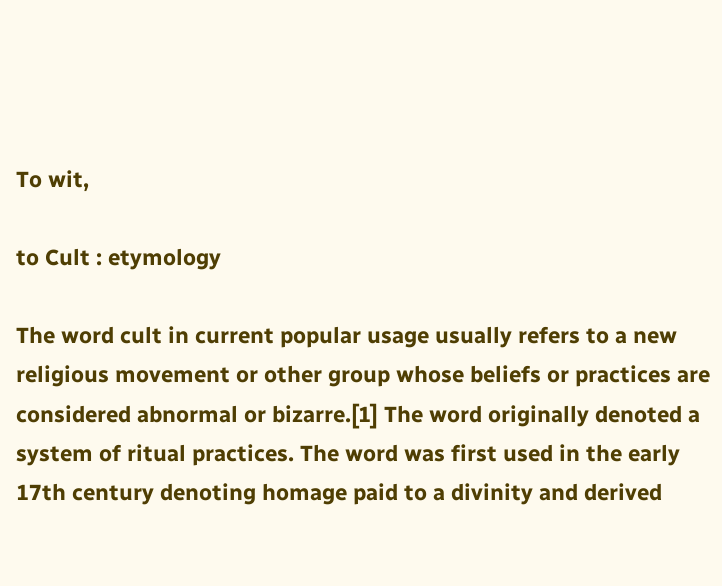To wit,

to Cult : etymology

The word cult in current popular usage usually refers to a new religious movement or other group whose beliefs or practices are considered abnormal or bizarre.[1] The word originally denoted a system of ritual practices. The word was first used in the early 17th century denoting homage paid to a divinity and derived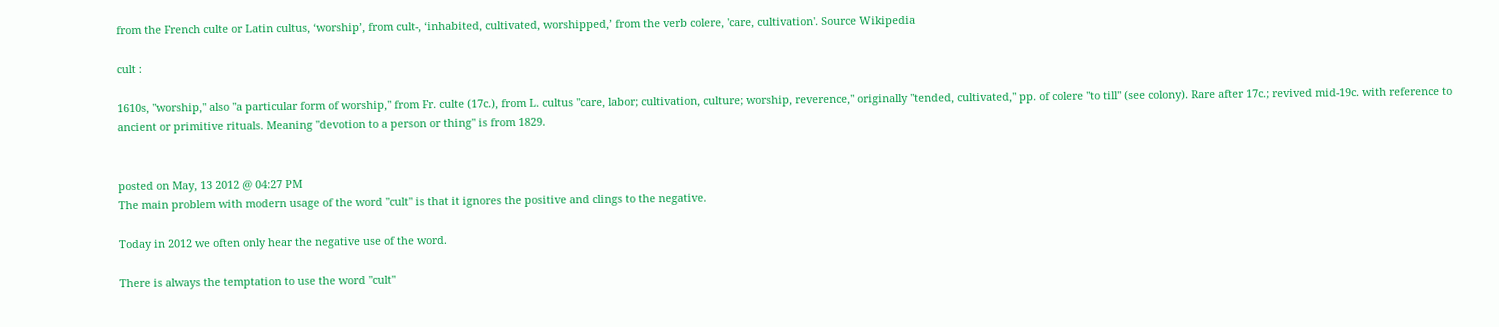from the French culte or Latin cultus, ‘worship’, from cult-, ‘inhabited, cultivated, worshipped,’ from the verb colere, 'care, cultivation'. Source Wikipedia

cult :

1610s, "worship," also "a particular form of worship," from Fr. culte (17c.), from L. cultus "care, labor; cultivation, culture; worship, reverence," originally "tended, cultivated," pp. of colere "to till" (see colony). Rare after 17c.; revived mid-19c. with reference to ancient or primitive rituals. Meaning "devotion to a person or thing" is from 1829.


posted on May, 13 2012 @ 04:27 PM
The main problem with modern usage of the word "cult" is that it ignores the positive and clings to the negative.

Today in 2012 we often only hear the negative use of the word.

There is always the temptation to use the word "cult"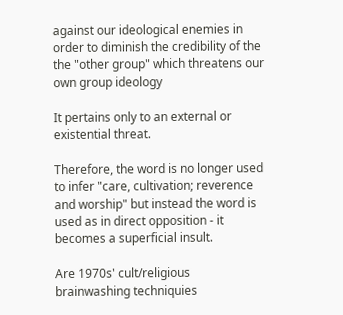against our ideological enemies in order to diminish the credibility of the the "other group" which threatens our own group ideology

It pertains only to an external or existential threat.

Therefore, the word is no longer used to infer "care, cultivation; reverence and worship" but instead the word is used as in direct opposition - it becomes a superficial insult.

Are 1970s' cult/religious brainwashing techniquies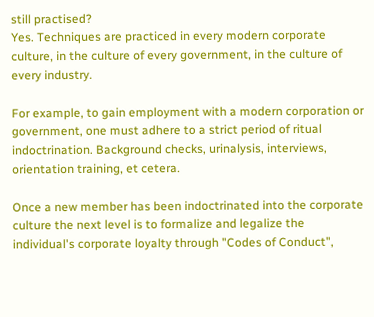still practised?
Yes. Techniques are practiced in every modern corporate culture, in the culture of every government, in the culture of every industry.

For example, to gain employment with a modern corporation or government, one must adhere to a strict period of ritual indoctrination. Background checks, urinalysis, interviews, orientation training, et cetera.

Once a new member has been indoctrinated into the corporate culture the next level is to formalize and legalize the individual's corporate loyalty through "Codes of Conduct",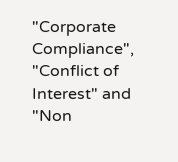"Corporate Compliance", "Conflict of Interest" and "Non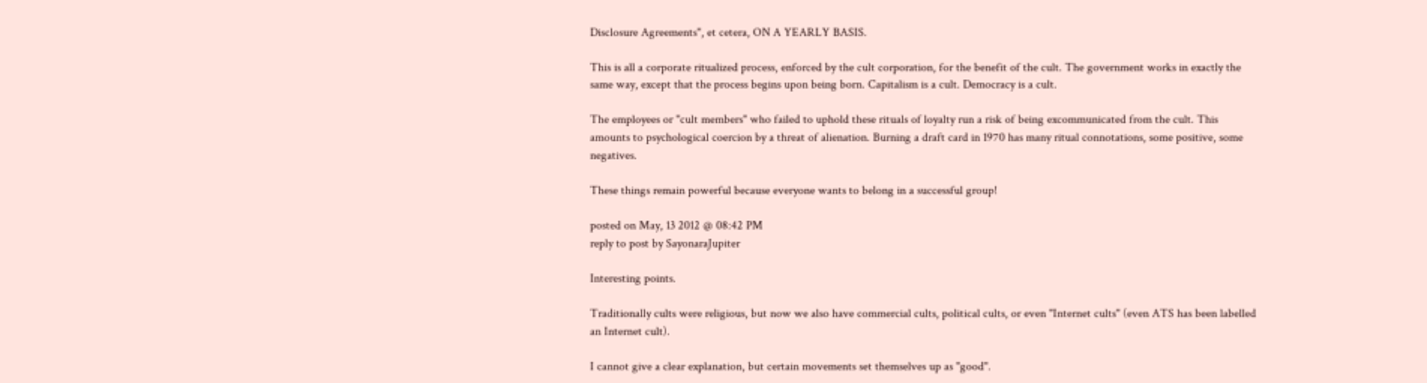Disclosure Agreements", et cetera, ON A YEARLY BASIS.

This is all a corporate ritualized process, enforced by the cult corporation, for the benefit of the cult. The government works in exactly the same way, except that the process begins upon being born. Capitalism is a cult. Democracy is a cult.

The employees or "cult members" who failed to uphold these rituals of loyalty run a risk of being excommunicated from the cult. This amounts to psychological coercion by a threat of alienation. Burning a draft card in 1970 has many ritual connotations, some positive, some negatives.

These things remain powerful because everyone wants to belong in a successful group!

posted on May, 13 2012 @ 08:42 PM
reply to post by SayonaraJupiter

Interesting points.

Traditionally cults were religious, but now we also have commercial cults, political cults, or even "Internet cults" (even ATS has been labelled an Internet cult).

I cannot give a clear explanation, but certain movements set themselves up as "good".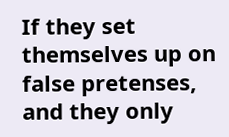If they set themselves up on false pretenses, and they only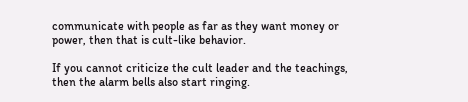communicate with people as far as they want money or power, then that is cult-like behavior.

If you cannot criticize the cult leader and the teachings, then the alarm bells also start ringing.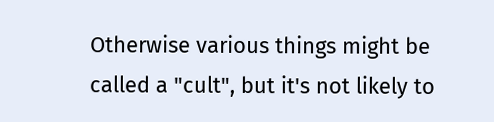Otherwise various things might be called a "cult", but it's not likely to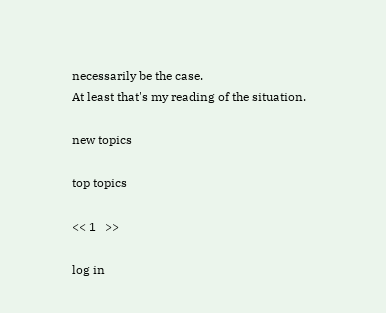necessarily be the case.
At least that's my reading of the situation.

new topics

top topics

<< 1   >>

log in